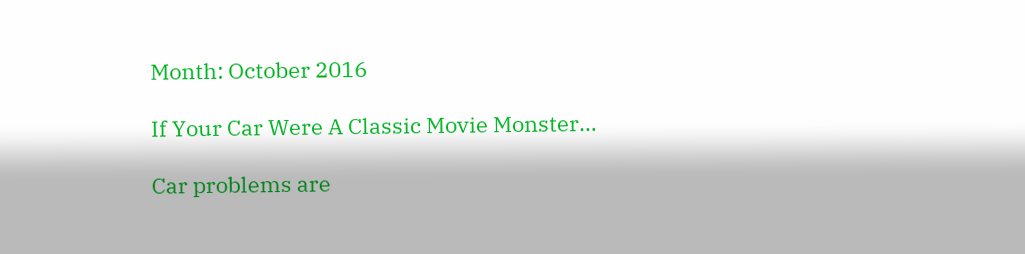Month: October 2016

If Your Car Were A Classic Movie Monster…

Car problems are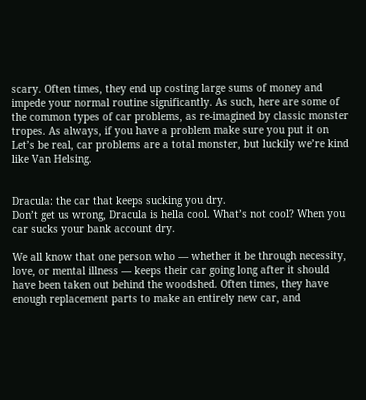scary. Often times, they end up costing large sums of money and impede your normal routine significantly. As such, here are some of the common types of car problems, as re-imagined by classic monster tropes. As always, if you have a problem make sure you put it on Let’s be real, car problems are a total monster, but luckily we’re kind like Van Helsing.


Dracula: the car that keeps sucking you dry.
Don’t get us wrong, Dracula is hella cool. What’s not cool? When you car sucks your bank account dry.

We all know that one person who — whether it be through necessity, love, or mental illness — keeps their car going long after it should have been taken out behind the woodshed. Often times, they have enough replacement parts to make an entirely new car, and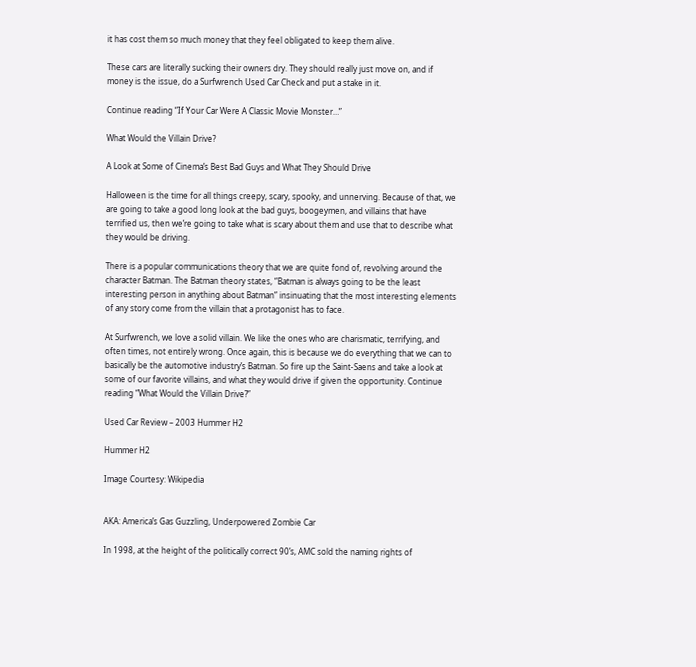it has cost them so much money that they feel obligated to keep them alive.

These cars are literally sucking their owners dry. They should really just move on, and if money is the issue, do a Surfwrench Used Car Check and put a stake in it.

Continue reading “If Your Car Were A Classic Movie Monster…”

What Would the Villain Drive?

A Look at Some of Cinema’s Best Bad Guys and What They Should Drive

Halloween is the time for all things creepy, scary, spooky, and unnerving. Because of that, we are going to take a good long look at the bad guys, boogeymen, and villains that have terrified us, then we’re going to take what is scary about them and use that to describe what they would be driving.

There is a popular communications theory that we are quite fond of, revolving around the character Batman. The Batman theory states, “Batman is always going to be the least interesting person in anything about Batman” insinuating that the most interesting elements of any story come from the villain that a protagonist has to face.

At Surfwrench, we love a solid villain. We like the ones who are charismatic, terrifying, and often times, not entirely wrong. Once again, this is because we do everything that we can to basically be the automotive industry’s Batman. So fire up the Saint-Saens and take a look at some of our favorite villains, and what they would drive if given the opportunity. Continue reading “What Would the Villain Drive?”

Used Car Review – 2003 Hummer H2

Hummer H2

Image Courtesy: Wikipedia


AKA: America’s Gas Guzzling, Underpowered Zombie Car

In 1998, at the height of the politically correct 90’s, AMC sold the naming rights of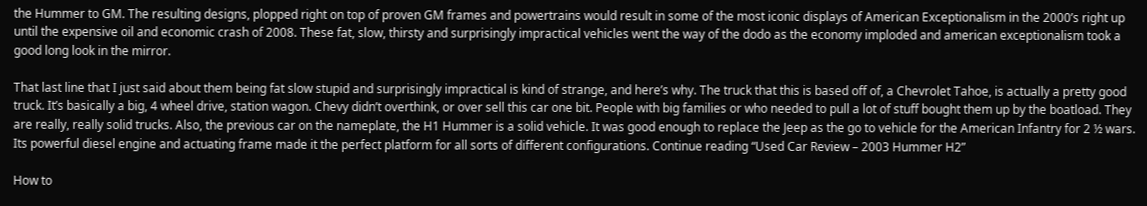the Hummer to GM. The resulting designs, plopped right on top of proven GM frames and powertrains would result in some of the most iconic displays of American Exceptionalism in the 2000’s right up until the expensive oil and economic crash of 2008. These fat, slow, thirsty and surprisingly impractical vehicles went the way of the dodo as the economy imploded and american exceptionalism took a good long look in the mirror.

That last line that I just said about them being fat slow stupid and surprisingly impractical is kind of strange, and here’s why. The truck that this is based off of, a Chevrolet Tahoe, is actually a pretty good truck. It’s basically a big, 4 wheel drive, station wagon. Chevy didn’t overthink, or over sell this car one bit. People with big families or who needed to pull a lot of stuff bought them up by the boatload. They are really, really solid trucks. Also, the previous car on the nameplate, the H1 Hummer is a solid vehicle. It was good enough to replace the Jeep as the go to vehicle for the American Infantry for 2 ½ wars. Its powerful diesel engine and actuating frame made it the perfect platform for all sorts of different configurations. Continue reading “Used Car Review – 2003 Hummer H2”

How to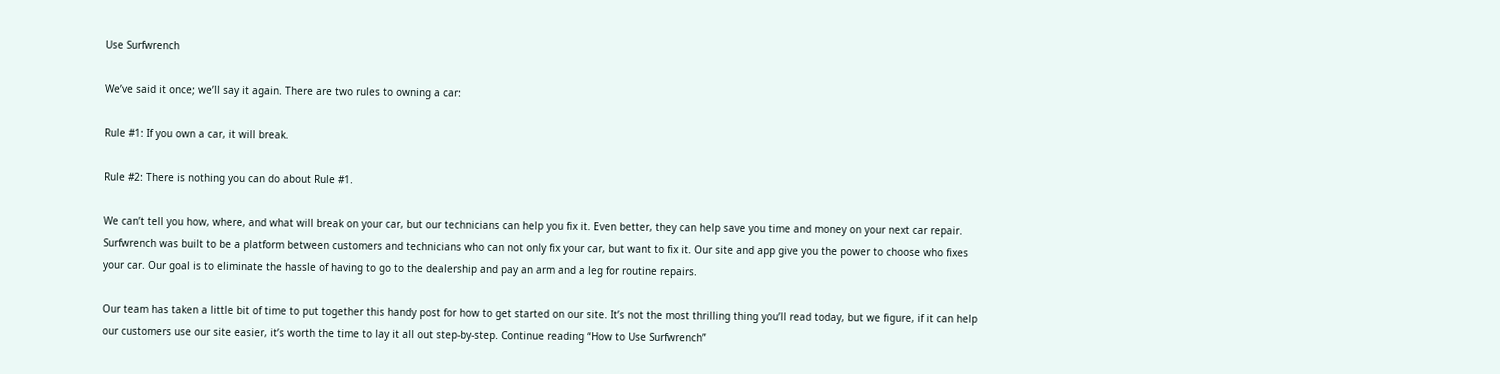Use Surfwrench

We’ve said it once; we’ll say it again. There are two rules to owning a car:

Rule #1: If you own a car, it will break.

Rule #2: There is nothing you can do about Rule #1.

We can’t tell you how, where, and what will break on your car, but our technicians can help you fix it. Even better, they can help save you time and money on your next car repair. Surfwrench was built to be a platform between customers and technicians who can not only fix your car, but want to fix it. Our site and app give you the power to choose who fixes your car. Our goal is to eliminate the hassle of having to go to the dealership and pay an arm and a leg for routine repairs.

Our team has taken a little bit of time to put together this handy post for how to get started on our site. It’s not the most thrilling thing you’ll read today, but we figure, if it can help our customers use our site easier, it’s worth the time to lay it all out step-by-step. Continue reading “How to Use Surfwrench”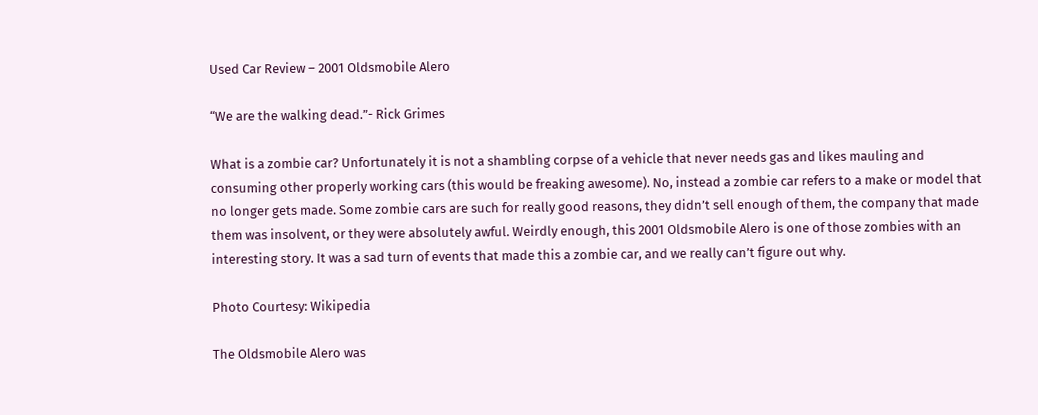Used Car Review – 2001 Oldsmobile Alero

“We are the walking dead.”- Rick Grimes

What is a zombie car? Unfortunately it is not a shambling corpse of a vehicle that never needs gas and likes mauling and consuming other properly working cars (this would be freaking awesome). No, instead a zombie car refers to a make or model that no longer gets made. Some zombie cars are such for really good reasons, they didn’t sell enough of them, the company that made them was insolvent, or they were absolutely awful. Weirdly enough, this 2001 Oldsmobile Alero is one of those zombies with an interesting story. It was a sad turn of events that made this a zombie car, and we really can’t figure out why.

Photo Courtesy: Wikipedia

The Oldsmobile Alero was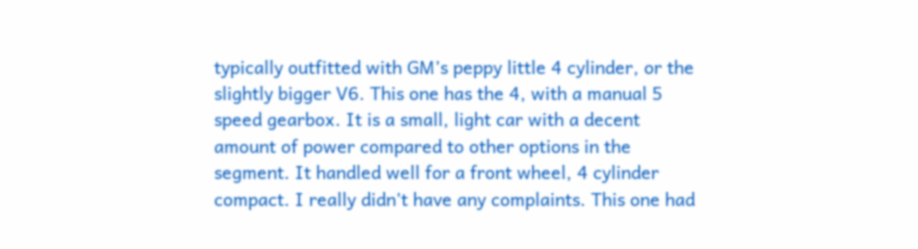typically outfitted with GM’s peppy little 4 cylinder, or the slightly bigger V6. This one has the 4, with a manual 5 speed gearbox. It is a small, light car with a decent amount of power compared to other options in the segment. It handled well for a front wheel, 4 cylinder compact. I really didn’t have any complaints. This one had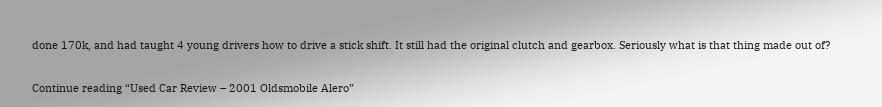done 170k, and had taught 4 young drivers how to drive a stick shift. It still had the original clutch and gearbox. Seriously what is that thing made out of?

Continue reading “Used Car Review – 2001 Oldsmobile Alero”